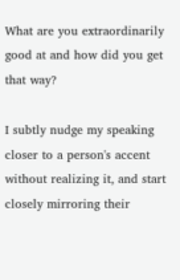What are you extraordinarily good at and how did you get that way?

I subtly nudge my speaking closer to a person's accent without realizing it, and start closely mirroring their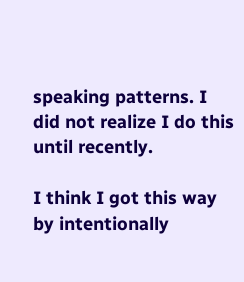speaking patterns. I did not realize I do this until recently.

I think I got this way by intentionally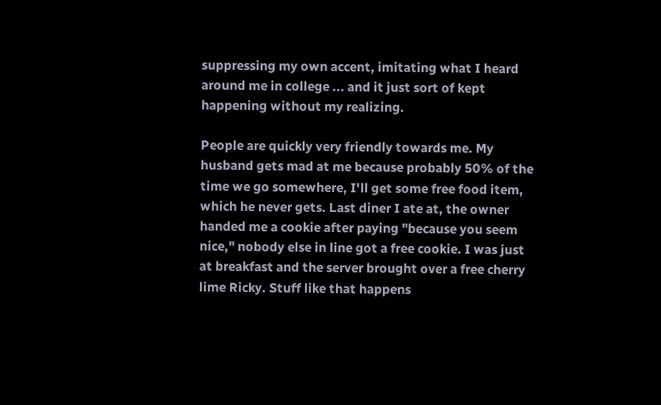suppressing my own accent, imitating what I heard around me in college ... and it just sort of kept happening without my realizing.

People are quickly very friendly towards me. My husband gets mad at me because probably 50% of the time we go somewhere, I'll get some free food item, which he never gets. Last diner I ate at, the owner handed me a cookie after paying "because you seem nice," nobody else in line got a free cookie. I was just at breakfast and the server brought over a free cherry lime Ricky. Stuff like that happens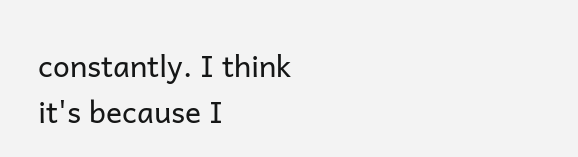constantly. I think it's because I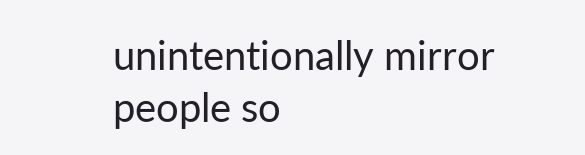unintentionally mirror people so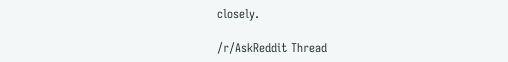closely.

/r/AskReddit Thread